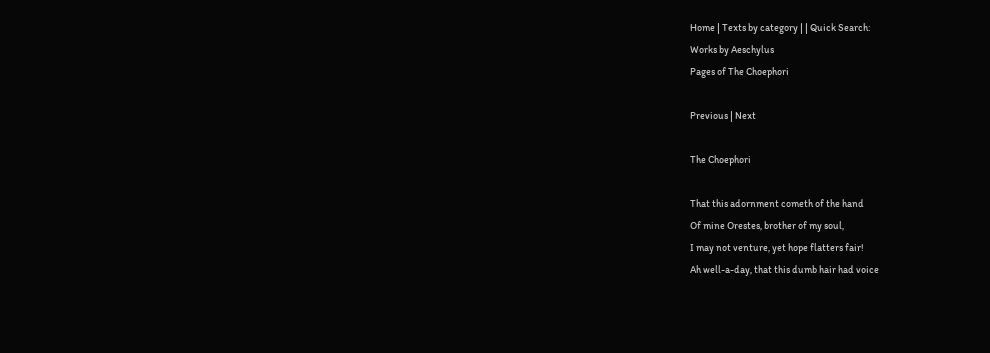Home | Texts by category | | Quick Search:
Works by Aeschylus
Pages of The Choephori

Previous | Next

The Choephori

That this adornment cometh of the hand
Of mine Orestes, brother of my soul,
I may not venture, yet hope flatters fair!
Ah well-a-day, that this dumb hair had voice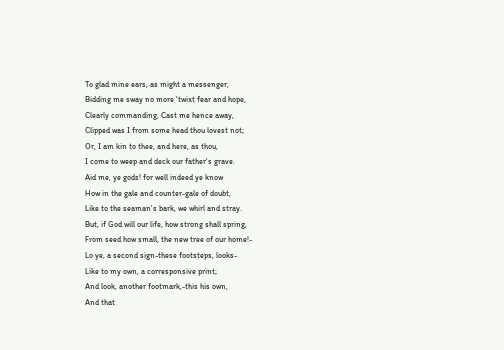To glad mine ears, as might a messenger,
Bidding me sway no more 'twixt fear and hope,
Clearly commanding, Cast me hence away,
Clipped was I from some head thou lovest not;
Or, I am kin to thee, and here, as thou,
I come to weep and deck our father's grave.
Aid me, ye gods! for well indeed ye know
How in the gale and counter-gale of doubt,
Like to the seaman's bark, we whirl and stray.
But, if God will our life, how strong shall spring,
From seed how small, the new tree of our home!-
Lo ye, a second sign-these footsteps, looks-
Like to my own, a corresponsive print;
And look, another footmark,-this his own,
And that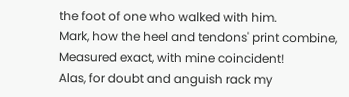the foot of one who walked with him.
Mark, how the heel and tendons' print combine,
Measured exact, with mine coincident!
Alas, for doubt and anguish rack my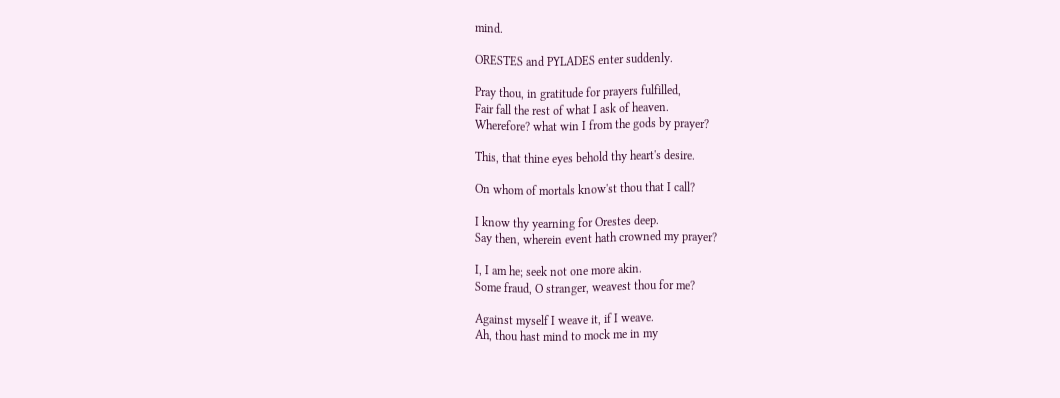mind.

ORESTES and PYLADES enter suddenly.

Pray thou, in gratitude for prayers fulfilled,
Fair fall the rest of what I ask of heaven.
Wherefore? what win I from the gods by prayer?

This, that thine eyes behold thy heart's desire.

On whom of mortals know'st thou that I call?

I know thy yearning for Orestes deep.
Say then, wherein event hath crowned my prayer?

I, I am he; seek not one more akin.
Some fraud, O stranger, weavest thou for me?

Against myself I weave it, if I weave.
Ah, thou hast mind to mock me in my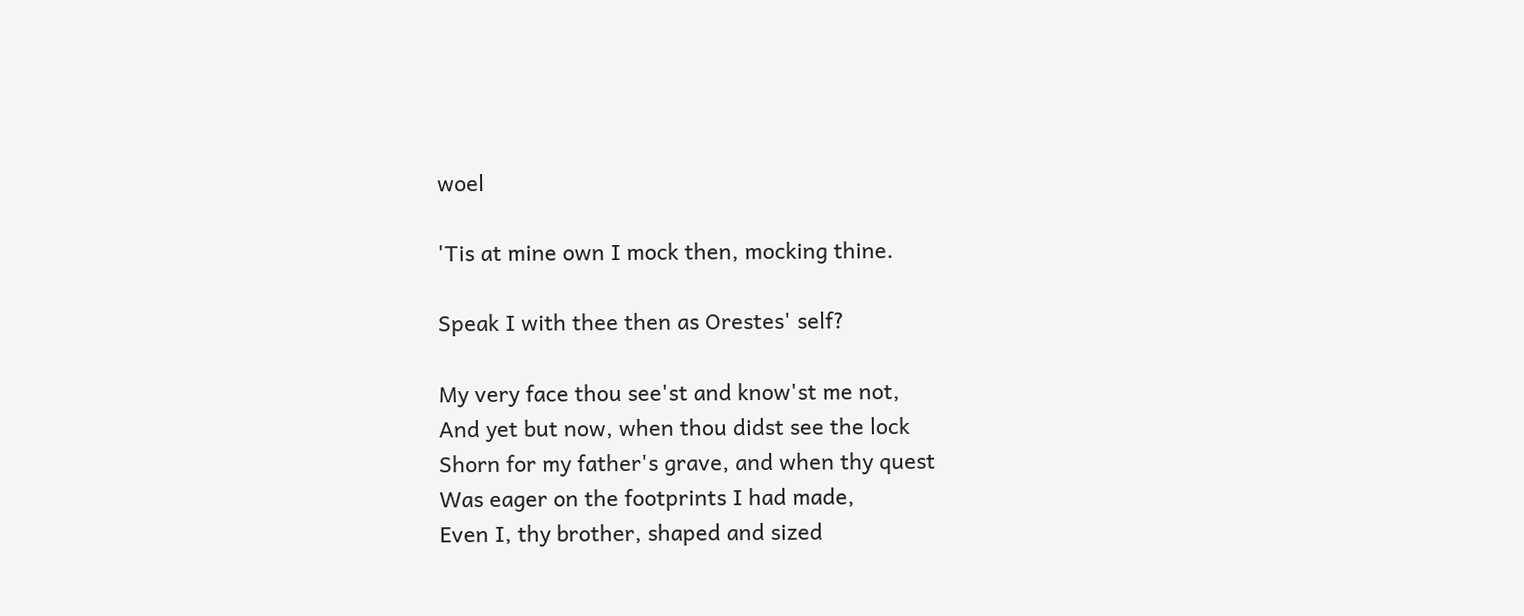woel

'Tis at mine own I mock then, mocking thine.

Speak I with thee then as Orestes' self?

My very face thou see'st and know'st me not,
And yet but now, when thou didst see the lock
Shorn for my father's grave, and when thy quest
Was eager on the footprints I had made,
Even I, thy brother, shaped and sized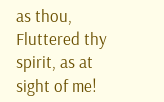as thou,
Fluttered thy spirit, as at sight of me!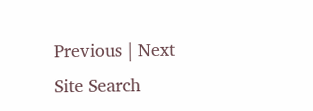Previous | Next
Site Search